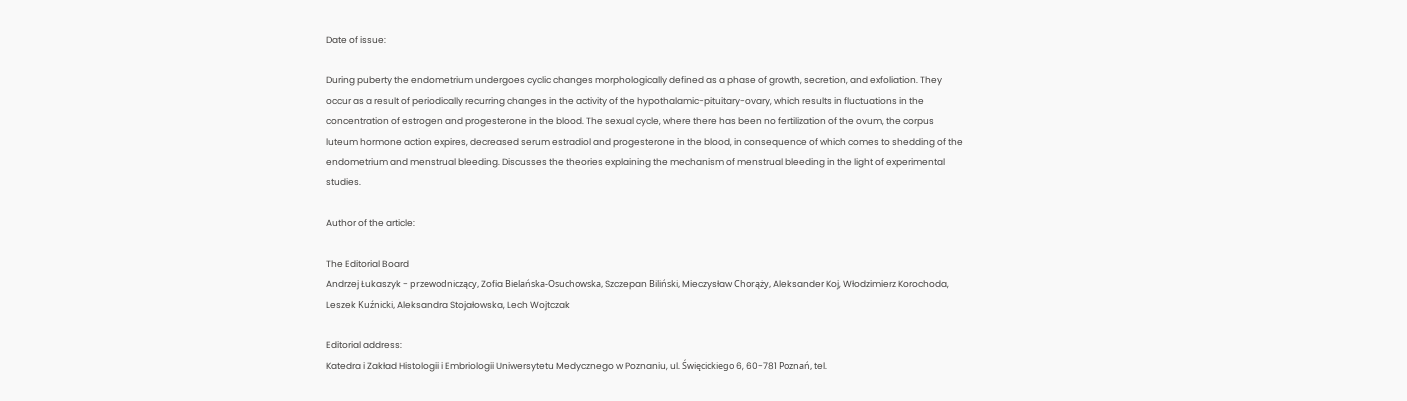Date of issue:

During puberty the endometrium undergoes cyclic changes morphologically defined as a phase of growth, secretion, and exfoliation. They occur as a result of periodically recurring changes in the activity of the hypothalamic-pituitary-ovary, which results in fluctuations in the concentration of estrogen and progesterone in the blood. The sexual cycle, where there has been no fertilization of the ovum, the corpus luteum hormone action expires, decreased serum estradiol and progesterone in the blood, in consequence of which comes to shedding of the endometrium and menstrual bleeding. Discusses the theories explaining the mechanism of menstrual bleeding in the light of experimental studies.

Author of the article:

The Editorial Board
Andrzej Łukaszyk - przewodniczący, Zofia Bielańska-Osuchowska, Szczepan Biliński, Mieczysław Chorąży, Aleksander Koj, Włodzimierz Korochoda, Leszek Kuźnicki, Aleksandra Stojałowska, Lech Wojtczak

Editorial address:
Katedra i Zakład Histologii i Embriologii Uniwersytetu Medycznego w Poznaniu, ul. Święcickiego 6, 60-781 Poznań, tel.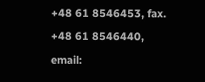+48 61 8546453, fax. +48 61 8546440, email: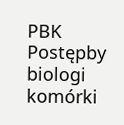PBK Postępby biologi komórki